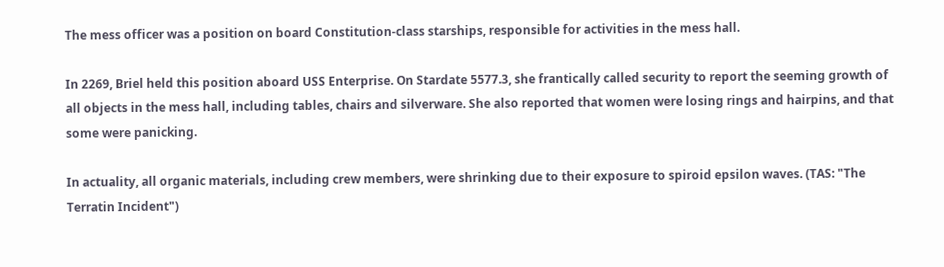The mess officer was a position on board Constitution-class starships, responsible for activities in the mess hall.

In 2269, Briel held this position aboard USS Enterprise. On Stardate 5577.3, she frantically called security to report the seeming growth of all objects in the mess hall, including tables, chairs and silverware. She also reported that women were losing rings and hairpins, and that some were panicking.

In actuality, all organic materials, including crew members, were shrinking due to their exposure to spiroid epsilon waves. (TAS: "The Terratin Incident")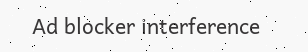Ad blocker interference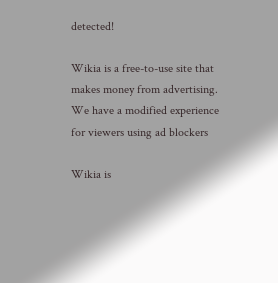detected!

Wikia is a free-to-use site that makes money from advertising. We have a modified experience for viewers using ad blockers

Wikia is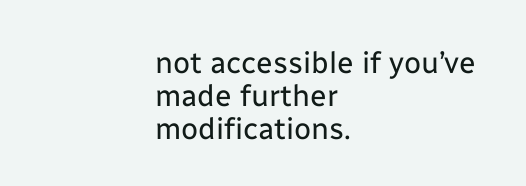not accessible if you’ve made further modifications.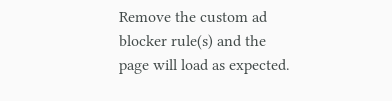Remove the custom ad blocker rule(s) and the page will load as expected.